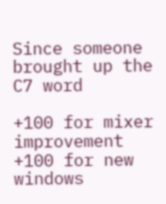Since someone brought up the C7 word

+100 for mixer improvement
+100 for new windows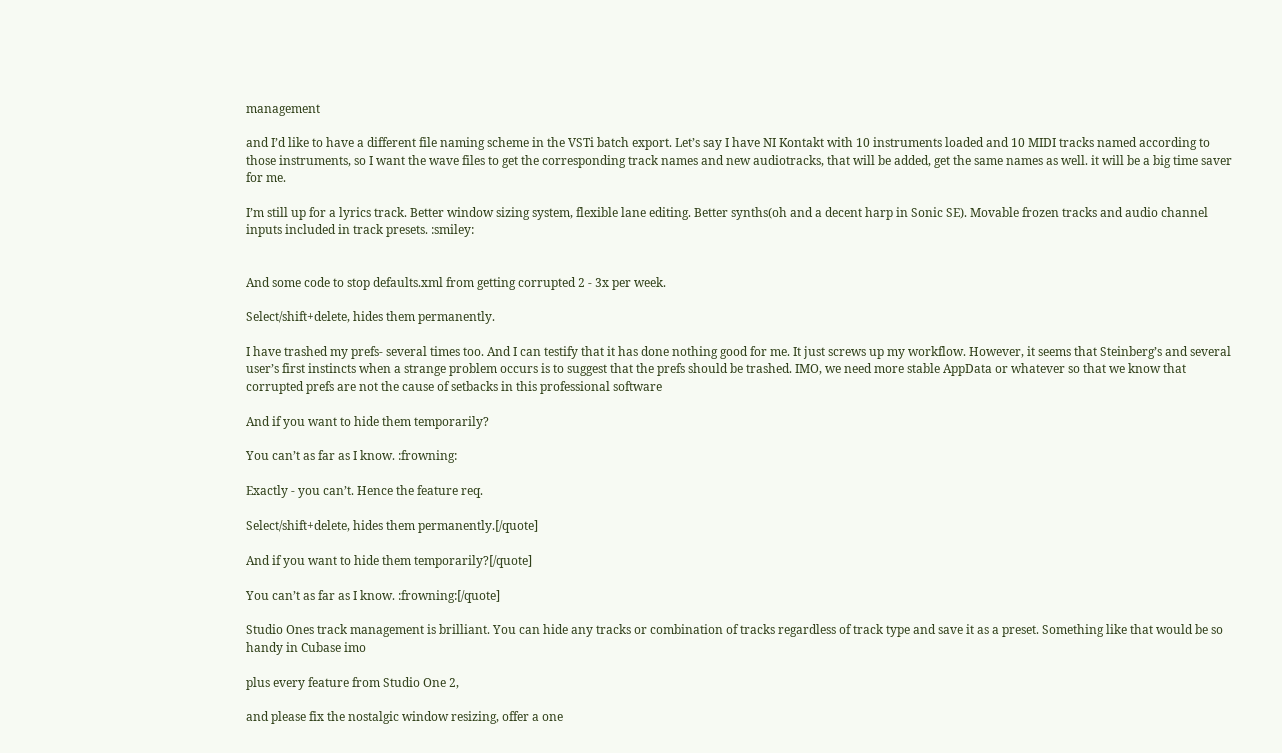management

and I’d like to have a different file naming scheme in the VSTi batch export. Let’s say I have NI Kontakt with 10 instruments loaded and 10 MIDI tracks named according to those instruments, so I want the wave files to get the corresponding track names and new audiotracks, that will be added, get the same names as well. it will be a big time saver for me.

I’m still up for a lyrics track. Better window sizing system, flexible lane editing. Better synths(oh and a decent harp in Sonic SE). Movable frozen tracks and audio channel inputs included in track presets. :smiley:


And some code to stop defaults.xml from getting corrupted 2 - 3x per week.

Select/shift+delete, hides them permanently.

I have trashed my prefs- several times too. And I can testify that it has done nothing good for me. It just screws up my workflow. However, it seems that Steinberg’s and several user’s first instincts when a strange problem occurs is to suggest that the prefs should be trashed. IMO, we need more stable AppData or whatever so that we know that corrupted prefs are not the cause of setbacks in this professional software

And if you want to hide them temporarily?

You can’t as far as I know. :frowning:

Exactly - you can’t. Hence the feature req.

Select/shift+delete, hides them permanently.[/quote]

And if you want to hide them temporarily?[/quote]

You can’t as far as I know. :frowning:[/quote]

Studio Ones track management is brilliant. You can hide any tracks or combination of tracks regardless of track type and save it as a preset. Something like that would be so handy in Cubase imo

plus every feature from Studio One 2,

and please fix the nostalgic window resizing, offer a one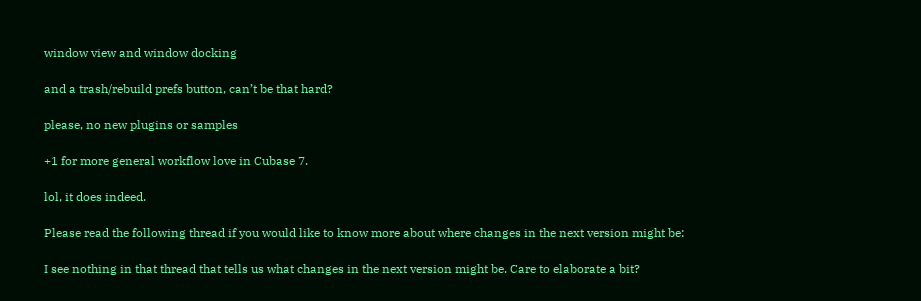window view and window docking

and a trash/rebuild prefs button, can’t be that hard?

please, no new plugins or samples

+1 for more general workflow love in Cubase 7.

lol, it does indeed.

Please read the following thread if you would like to know more about where changes in the next version might be:

I see nothing in that thread that tells us what changes in the next version might be. Care to elaborate a bit?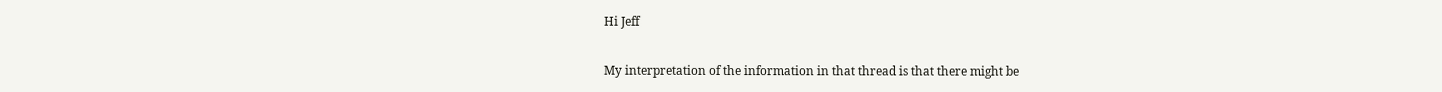Hi Jeff

My interpretation of the information in that thread is that there might be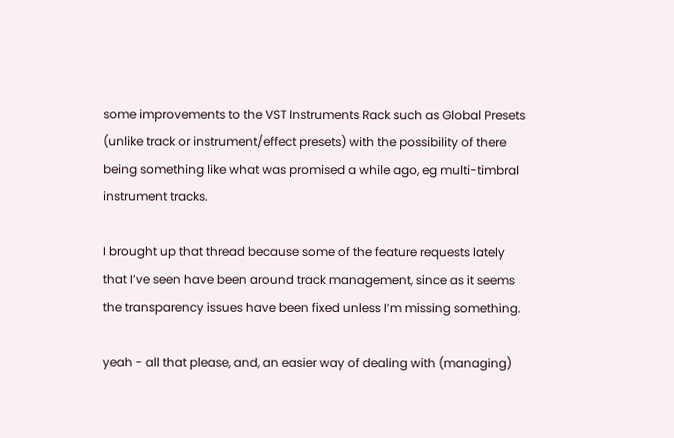some improvements to the VST Instruments Rack such as Global Presets (unlike track or instrument/effect presets) with the possibility of there being something like what was promised a while ago, eg multi-timbral instrument tracks.

I brought up that thread because some of the feature requests lately that I’ve seen have been around track management, since as it seems the transparency issues have been fixed unless I’m missing something.

yeah - all that please, and, an easier way of dealing with (managing)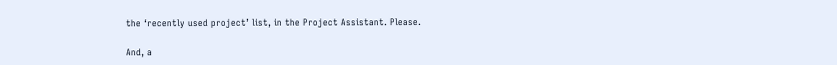the ‘recently used project’ list, in the Project Assistant. Please.

And, a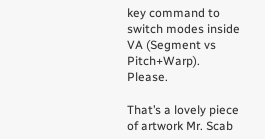key command to switch modes inside VA (Segment vs Pitch+Warp). Please.

That’s a lovely piece of artwork Mr. Scab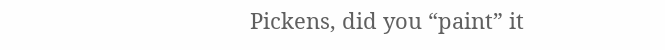Pickens, did you “paint” it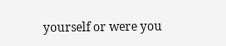yourself or were you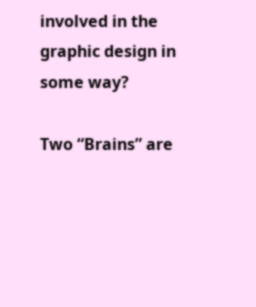involved in the graphic design in some way?

Two “Brains” are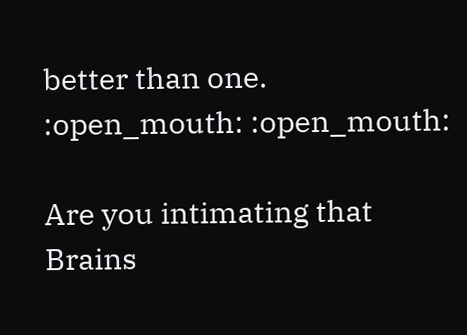better than one. :open_mouth: :open_mouth:

Are you intimating that Brains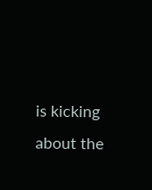is kicking about the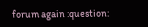forum again :question: